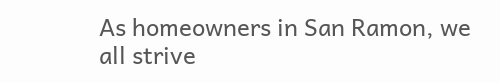As homeowners in San Ramon, we all strive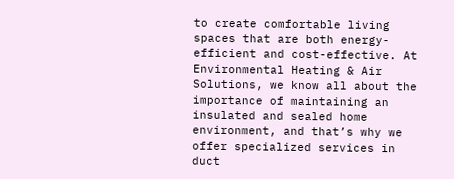to create comfortable living spaces that are both energy-efficient and cost-effective. At Environmental Heating & Air Solutions, we know all about the importance of maintaining an insulated and sealed home environment, and that’s why we offer specialized services in duct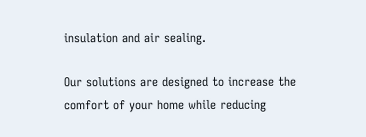insulation and air sealing.

Our solutions are designed to increase the comfort of your home while reducing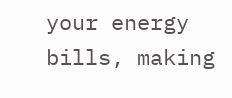your energy bills, making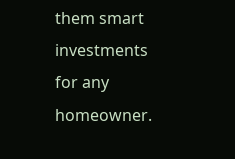them smart investments for any homeowner.